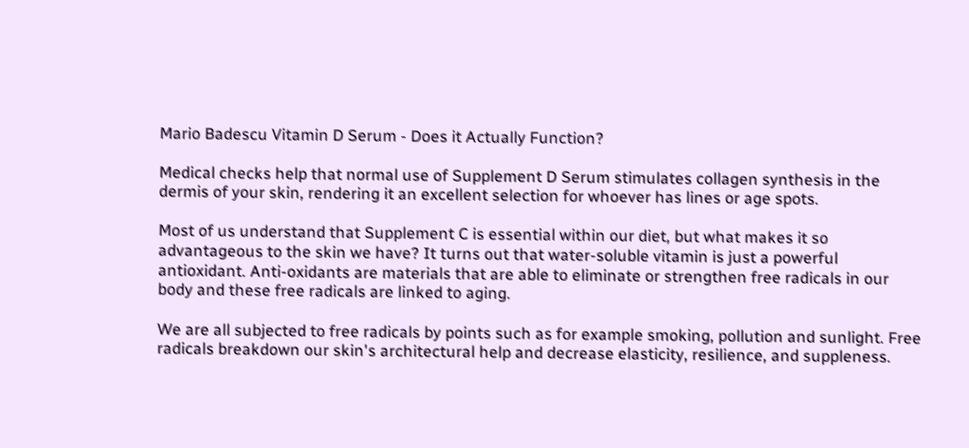Mario Badescu Vitamin D Serum - Does it Actually Function?

Medical checks help that normal use of Supplement D Serum stimulates collagen synthesis in the dermis of your skin, rendering it an excellent selection for whoever has lines or age spots.

Most of us understand that Supplement C is essential within our diet, but what makes it so advantageous to the skin we have? It turns out that water-soluble vitamin is just a powerful antioxidant. Anti-oxidants are materials that are able to eliminate or strengthen free radicals in our body and these free radicals are linked to aging.

We are all subjected to free radicals by points such as for example smoking, pollution and sunlight. Free radicals breakdown our skin's architectural help and decrease elasticity, resilience, and suppleness.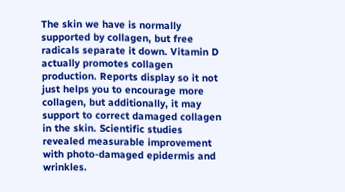The skin we have is normally supported by collagen, but free radicals separate it down. Vitamin D actually promotes collagen production. Reports display so it not just helps you to encourage more collagen, but additionally, it may support to correct damaged collagen in the skin. Scientific studies revealed measurable improvement with photo-damaged epidermis and wrinkles.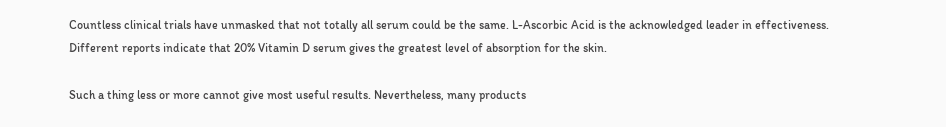Countless clinical trials have unmasked that not totally all serum could be the same. L-Ascorbic Acid is the acknowledged leader in effectiveness. Different reports indicate that 20% Vitamin D serum gives the greatest level of absorption for the skin.

Such a thing less or more cannot give most useful results. Nevertheless, many products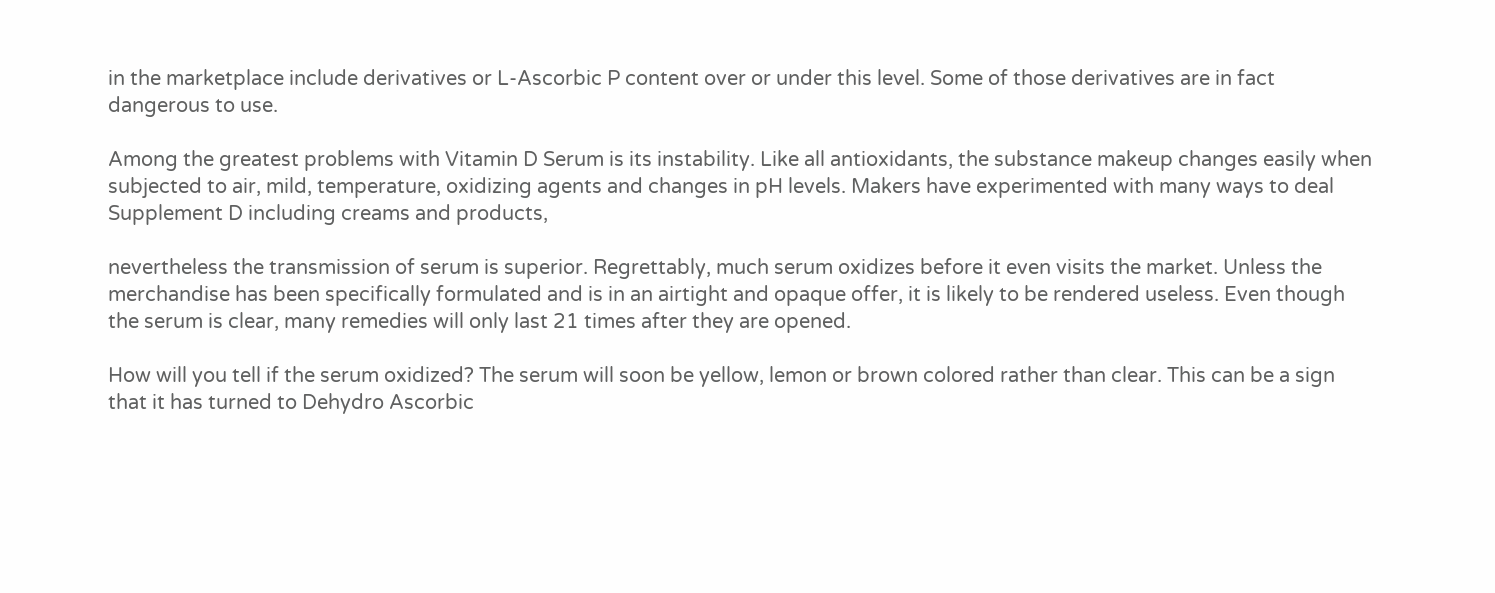in the marketplace include derivatives or L-Ascorbic P content over or under this level. Some of those derivatives are in fact dangerous to use.

Among the greatest problems with Vitamin D Serum is its instability. Like all antioxidants, the substance makeup changes easily when subjected to air, mild, temperature, oxidizing agents and changes in pH levels. Makers have experimented with many ways to deal Supplement D including creams and products,

nevertheless the transmission of serum is superior. Regrettably, much serum oxidizes before it even visits the market. Unless the merchandise has been specifically formulated and is in an airtight and opaque offer, it is likely to be rendered useless. Even though the serum is clear, many remedies will only last 21 times after they are opened.

How will you tell if the serum oxidized? The serum will soon be yellow, lemon or brown colored rather than clear. This can be a sign that it has turned to Dehydro Ascorbic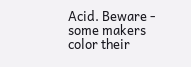Acid. Beware - some makers color their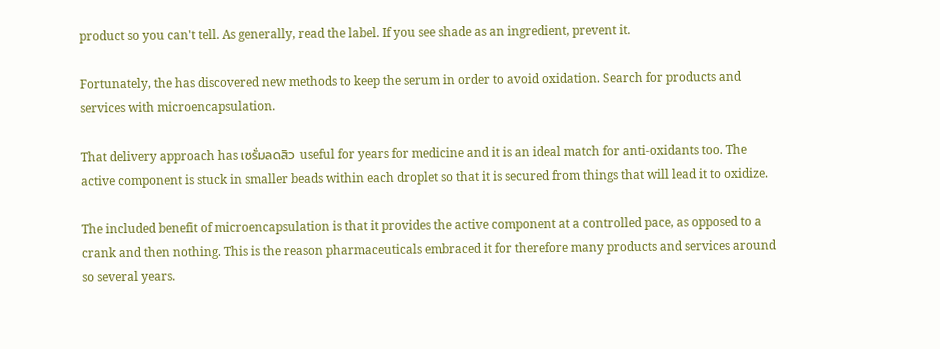product so you can't tell. As generally, read the label. If you see shade as an ingredient, prevent it.

Fortunately, the has discovered new methods to keep the serum in order to avoid oxidation. Search for products and services with microencapsulation.

That delivery approach has เซรั่มลดสิว useful for years for medicine and it is an ideal match for anti-oxidants too. The active component is stuck in smaller beads within each droplet so that it is secured from things that will lead it to oxidize.

The included benefit of microencapsulation is that it provides the active component at a controlled pace, as opposed to a crank and then nothing. This is the reason pharmaceuticals embraced it for therefore many products and services around so several years.